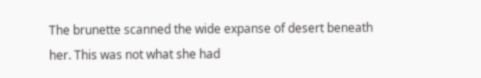The brunette scanned the wide expanse of desert beneath her. This was not what she had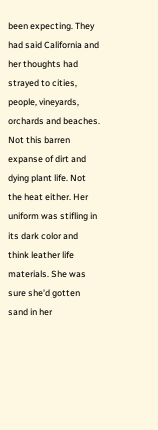been expecting. They had said California and her thoughts had strayed to cities, people, vineyards, orchards and beaches. Not this barren expanse of dirt and dying plant life. Not the heat either. Her uniform was stifling in its dark color and think leather life materials. She was sure she'd gotten sand in her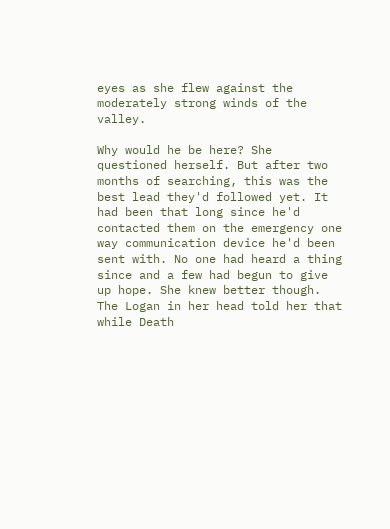eyes as she flew against the moderately strong winds of the valley.

Why would he be here? She questioned herself. But after two months of searching, this was the best lead they'd followed yet. It had been that long since he'd contacted them on the emergency one way communication device he'd been sent with. No one had heard a thing since and a few had begun to give up hope. She knew better though. The Logan in her head told her that while Death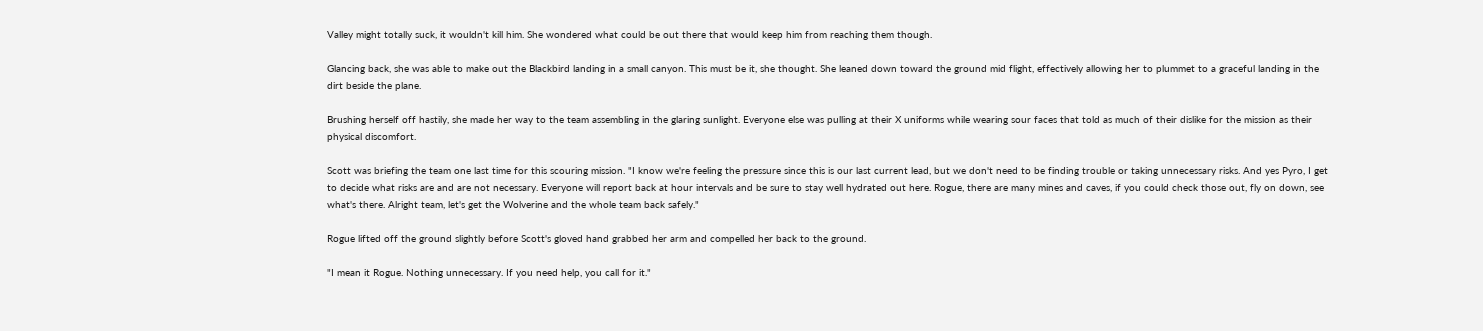Valley might totally suck, it wouldn't kill him. She wondered what could be out there that would keep him from reaching them though.

Glancing back, she was able to make out the Blackbird landing in a small canyon. This must be it, she thought. She leaned down toward the ground mid flight, effectively allowing her to plummet to a graceful landing in the dirt beside the plane.

Brushing herself off hastily, she made her way to the team assembling in the glaring sunlight. Everyone else was pulling at their X uniforms while wearing sour faces that told as much of their dislike for the mission as their physical discomfort.

Scott was briefing the team one last time for this scouring mission. "I know we're feeling the pressure since this is our last current lead, but we don't need to be finding trouble or taking unnecessary risks. And yes Pyro, I get to decide what risks are and are not necessary. Everyone will report back at hour intervals and be sure to stay well hydrated out here. Rogue, there are many mines and caves, if you could check those out, fly on down, see what's there. Alright team, let's get the Wolverine and the whole team back safely."

Rogue lifted off the ground slightly before Scott's gloved hand grabbed her arm and compelled her back to the ground.

"I mean it Rogue. Nothing unnecessary. If you need help, you call for it."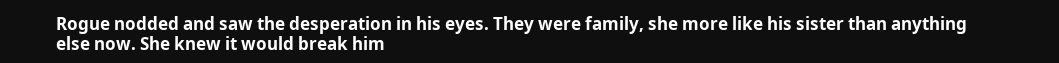Rogue nodded and saw the desperation in his eyes. They were family, she more like his sister than anything else now. She knew it would break him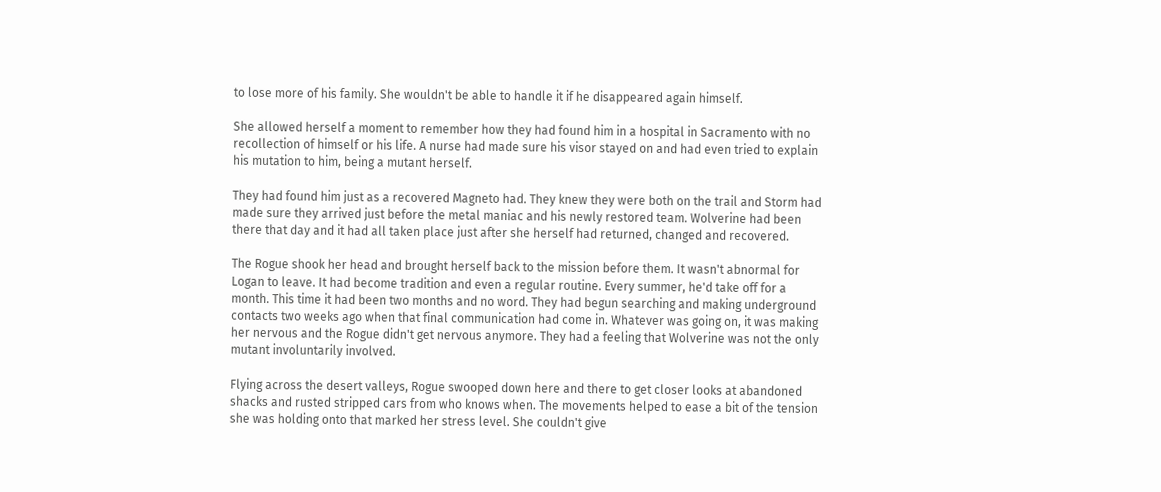to lose more of his family. She wouldn't be able to handle it if he disappeared again himself.

She allowed herself a moment to remember how they had found him in a hospital in Sacramento with no recollection of himself or his life. A nurse had made sure his visor stayed on and had even tried to explain his mutation to him, being a mutant herself.

They had found him just as a recovered Magneto had. They knew they were both on the trail and Storm had made sure they arrived just before the metal maniac and his newly restored team. Wolverine had been there that day and it had all taken place just after she herself had returned, changed and recovered.

The Rogue shook her head and brought herself back to the mission before them. It wasn't abnormal for Logan to leave. It had become tradition and even a regular routine. Every summer, he'd take off for a month. This time it had been two months and no word. They had begun searching and making underground contacts two weeks ago when that final communication had come in. Whatever was going on, it was making her nervous and the Rogue didn't get nervous anymore. They had a feeling that Wolverine was not the only mutant involuntarily involved.

Flying across the desert valleys, Rogue swooped down here and there to get closer looks at abandoned shacks and rusted stripped cars from who knows when. The movements helped to ease a bit of the tension she was holding onto that marked her stress level. She couldn't give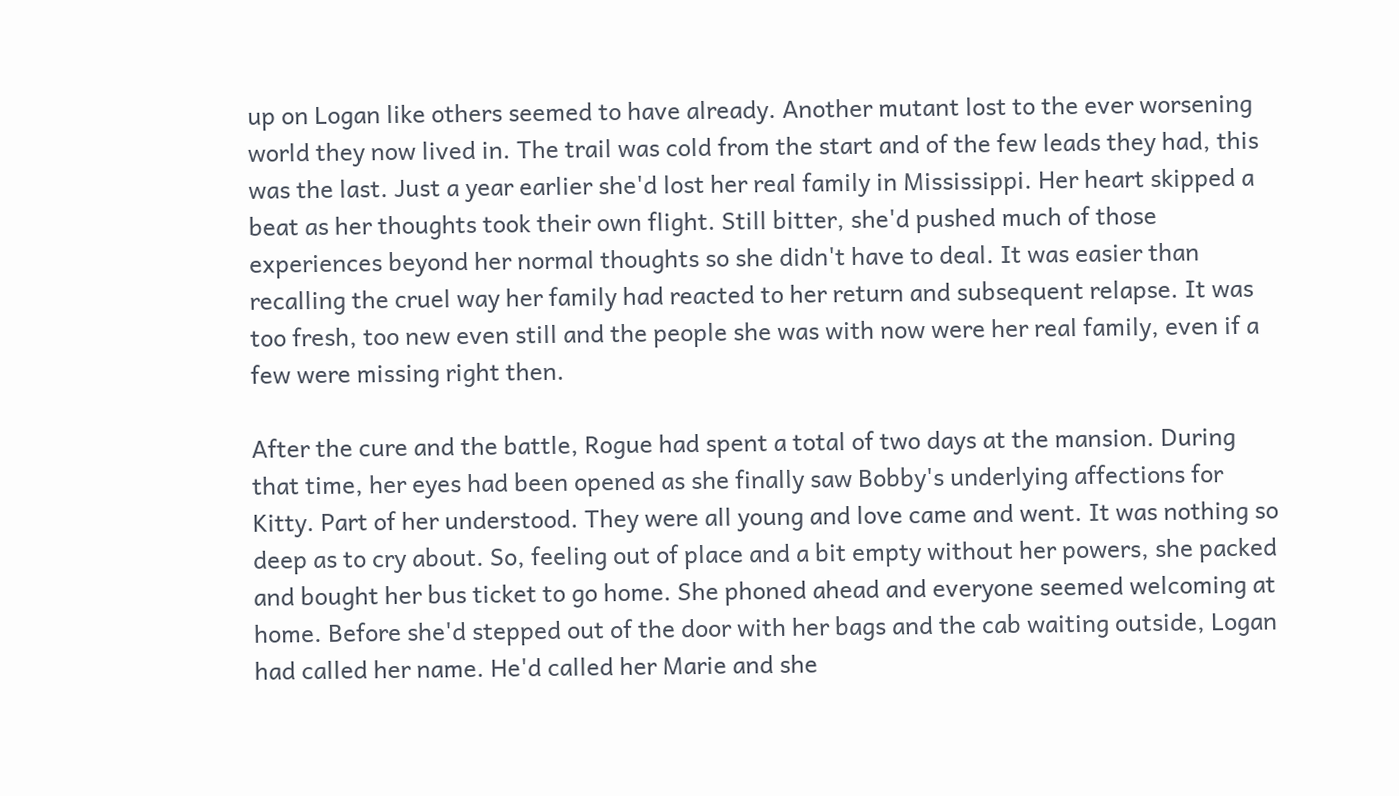up on Logan like others seemed to have already. Another mutant lost to the ever worsening world they now lived in. The trail was cold from the start and of the few leads they had, this was the last. Just a year earlier she'd lost her real family in Mississippi. Her heart skipped a beat as her thoughts took their own flight. Still bitter, she'd pushed much of those experiences beyond her normal thoughts so she didn't have to deal. It was easier than recalling the cruel way her family had reacted to her return and subsequent relapse. It was too fresh, too new even still and the people she was with now were her real family, even if a few were missing right then.

After the cure and the battle, Rogue had spent a total of two days at the mansion. During that time, her eyes had been opened as she finally saw Bobby's underlying affections for Kitty. Part of her understood. They were all young and love came and went. It was nothing so deep as to cry about. So, feeling out of place and a bit empty without her powers, she packed and bought her bus ticket to go home. She phoned ahead and everyone seemed welcoming at home. Before she'd stepped out of the door with her bags and the cab waiting outside, Logan had called her name. He'd called her Marie and she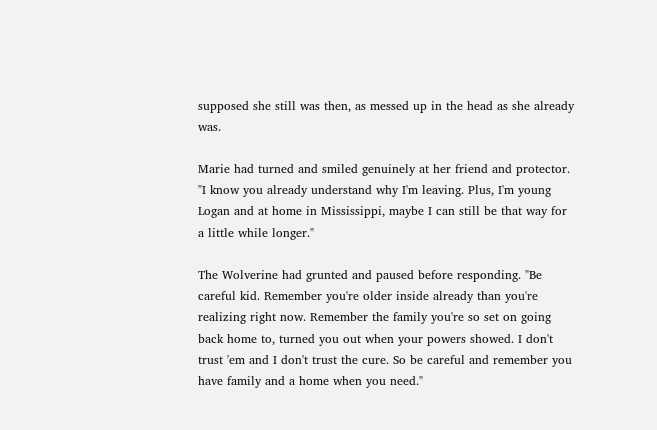supposed she still was then, as messed up in the head as she already was.

Marie had turned and smiled genuinely at her friend and protector. "I know you already understand why I'm leaving. Plus, I'm young Logan and at home in Mississippi, maybe I can still be that way for a little while longer."

The Wolverine had grunted and paused before responding. "Be careful kid. Remember you're older inside already than you're realizing right now. Remember the family you're so set on going back home to, turned you out when your powers showed. I don't trust 'em and I don't trust the cure. So be careful and remember you have family and a home when you need."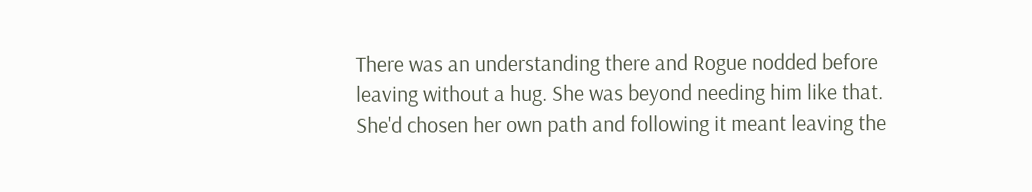There was an understanding there and Rogue nodded before leaving without a hug. She was beyond needing him like that. She'd chosen her own path and following it meant leaving the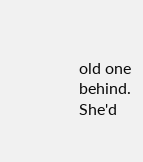old one behind. She'd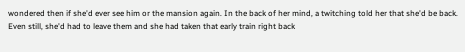wondered then if she'd ever see him or the mansion again. In the back of her mind, a twitching told her that she'd be back. Even still, she'd had to leave them and she had taken that early train right back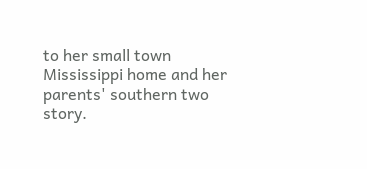to her small town Mississippi home and her parents' southern two story.